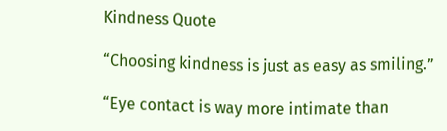Kindness Quote

“Choosing kindness is just as easy as smiling.”

“Eye contact is way more intimate than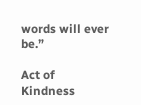words will ever be.”

Act of Kindness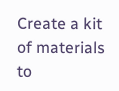Create a kit of materials to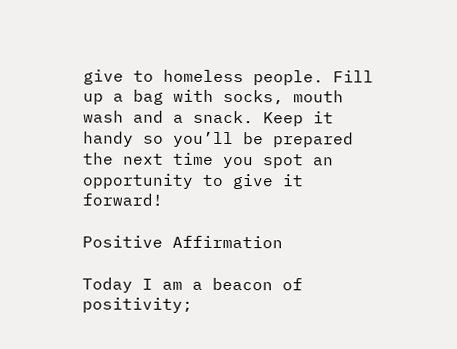give to homeless people. Fill up a bag with socks, mouth wash and a snack. Keep it handy so you’ll be prepared the next time you spot an opportunity to give it forward!

Positive Affirmation

Today I am a beacon of positivity;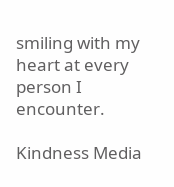smiling with my heart at every person I encounter.

Kindness Media